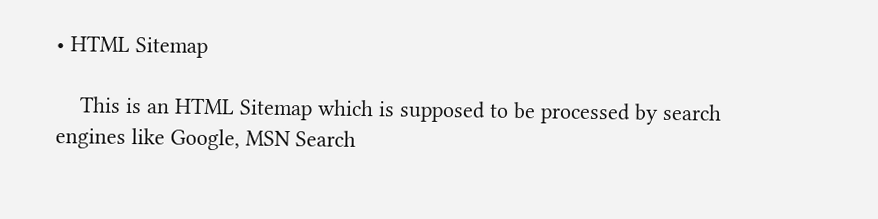• HTML Sitemap

    This is an HTML Sitemap which is supposed to be processed by search engines like Google, MSN Search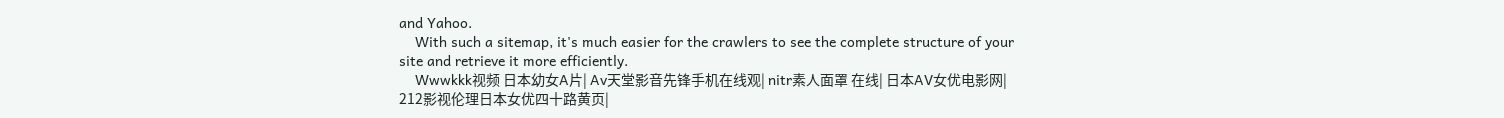and Yahoo.
    With such a sitemap, it's much easier for the crawlers to see the complete structure of your site and retrieve it more efficiently.
    Wwwkkk视频 日本幼女A片| Av天堂影音先锋手机在线观| nitr素人面罩 在线| 日本AV女优电影网| 212影视伦理日本女优四十路黄页|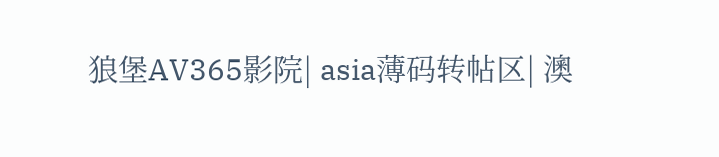狼堡AV365影院| asia薄码转帖区| 澳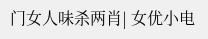门女人味杀两肖| 女优小电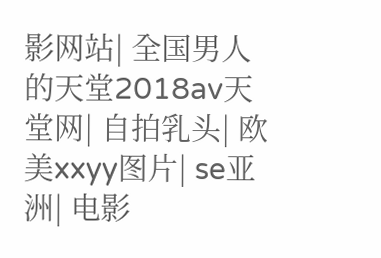影网站| 全国男人的天堂2018av天堂网| 自拍乳头| 欧美xxyy图片| se亚洲| 电影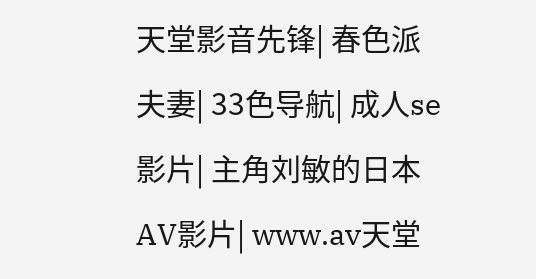天堂影音先锋| 春色派夫妻| 33色导航| 成人se影片| 主角刘敏的日本AV影片| www.av天堂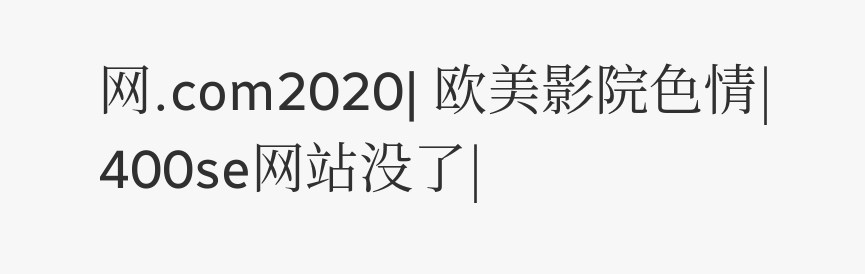网.com2020| 欧美影院色情| 400se网站没了|